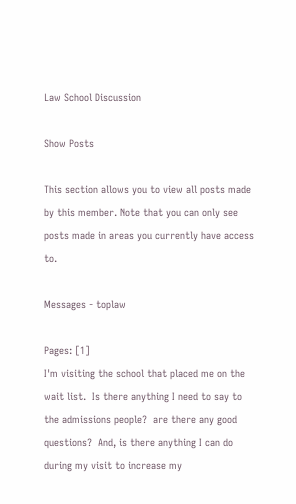Law School Discussion

Show Posts

This section allows you to view all posts made by this member. Note that you can only see posts made in areas you currently have access to.

Messages - toplaw

Pages: [1]
I'm visiting the school that placed me on the wait list.  Is there anything I need to say to the admissions people?  are there any good questions?  And, is there anything I can do during my visit to increase my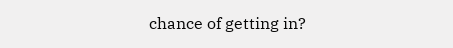chance of getting in?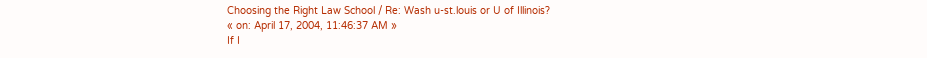Choosing the Right Law School / Re: Wash u-st.louis or U of Illinois?
« on: April 17, 2004, 11:46:37 AM »
If I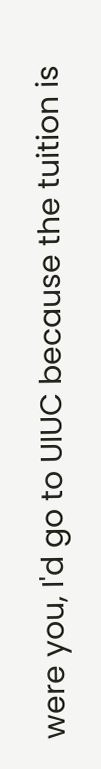were you, I'd go to UIUC because the tuition is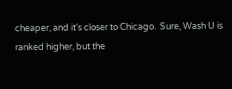cheaper, and it's closer to Chicago.  Sure, Wash U is ranked higher, but the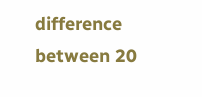difference between 20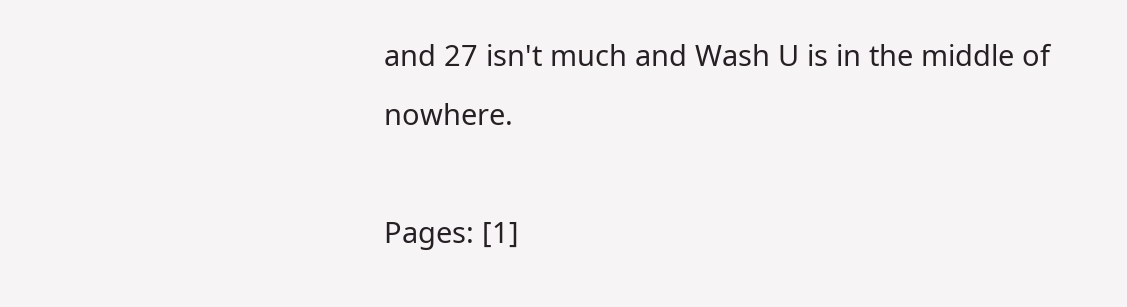and 27 isn't much and Wash U is in the middle of nowhere.

Pages: [1]